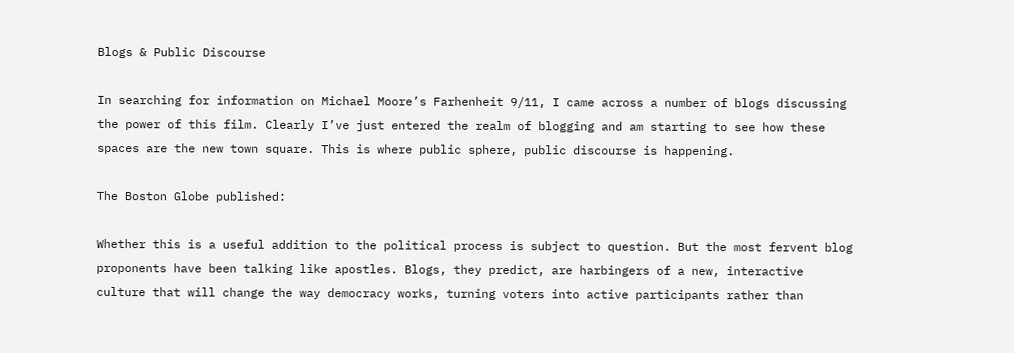Blogs & Public Discourse

In searching for information on Michael Moore’s Farhenheit 9/11, I came across a number of blogs discussing the power of this film. Clearly I’ve just entered the realm of blogging and am starting to see how these spaces are the new town square. This is where public sphere, public discourse is happening.

The Boston Globe published:

Whether this is a useful addition to the political process is subject to question. But the most fervent blog proponents have been talking like apostles. Blogs, they predict, are harbingers of a new, interactive culture that will change the way democracy works, turning voters into active participants rather than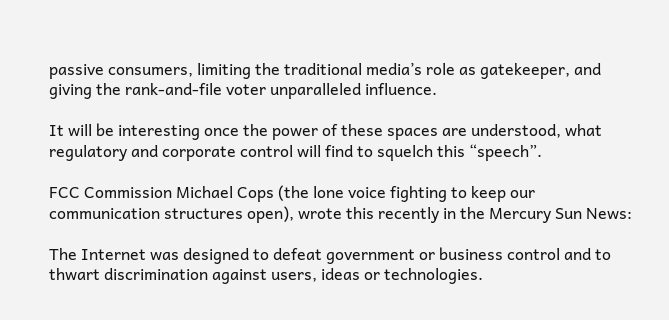passive consumers, limiting the traditional media’s role as gatekeeper, and giving the rank-and-file voter unparalleled influence.

It will be interesting once the power of these spaces are understood, what regulatory and corporate control will find to squelch this “speech”.

FCC Commission Michael Cops (the lone voice fighting to keep our communication structures open), wrote this recently in the Mercury Sun News:

The Internet was designed to defeat government or business control and to thwart discrimination against users, ideas or technologies.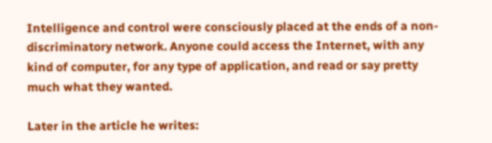Intelligence and control were consciously placed at the ends of a non-discriminatory network. Anyone could access the Internet, with any kind of computer, for any type of application, and read or say pretty much what they wanted.

Later in the article he writes: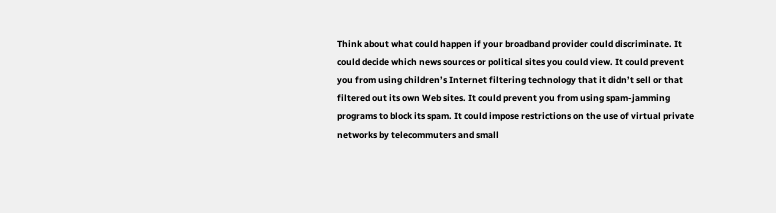Think about what could happen if your broadband provider could discriminate. It could decide which news sources or political sites you could view. It could prevent you from using children’s Internet filtering technology that it didn’t sell or that filtered out its own Web sites. It could prevent you from using spam-jamming programs to block its spam. It could impose restrictions on the use of virtual private networks by telecommuters and small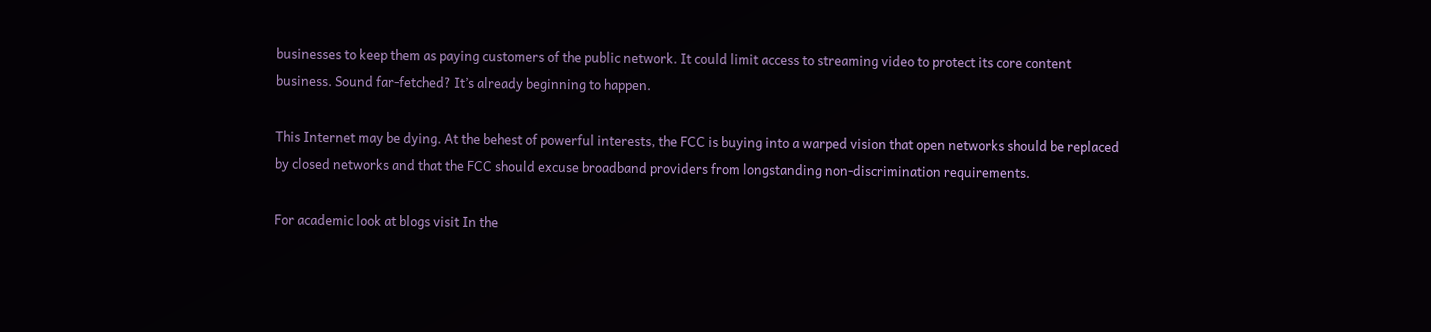businesses to keep them as paying customers of the public network. It could limit access to streaming video to protect its core content business. Sound far-fetched? It’s already beginning to happen.

This Internet may be dying. At the behest of powerful interests, the FCC is buying into a warped vision that open networks should be replaced by closed networks and that the FCC should excuse broadband providers from longstanding non-discrimination requirements.

For academic look at blogs visit In the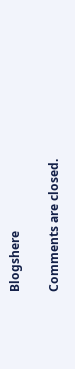Blogshere

Comments are closed.